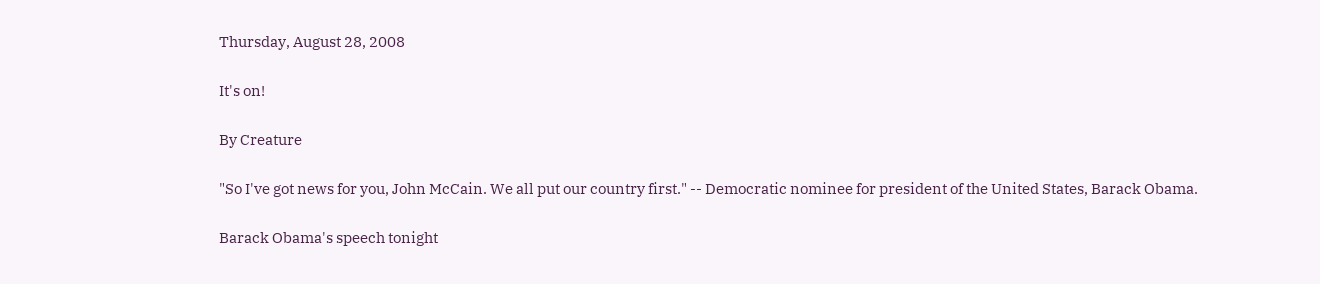Thursday, August 28, 2008

It's on!

By Creature

"So I've got news for you, John McCain. We all put our country first." -- Democratic nominee for president of the United States, Barack Obama.

Barack Obama's speech tonight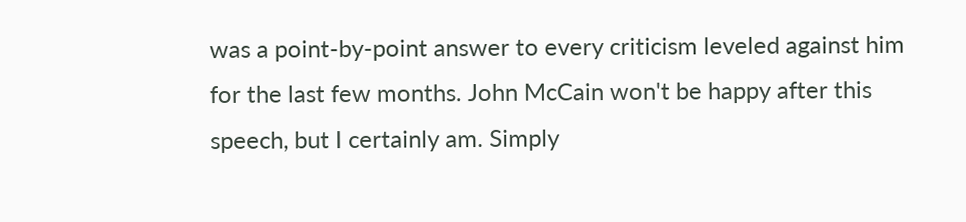was a point-by-point answer to every criticism leveled against him for the last few months. John McCain won't be happy after this speech, but I certainly am. Simply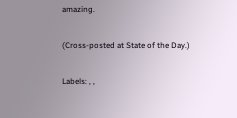amazing.

(Cross-posted at State of the Day.)

Labels: , ,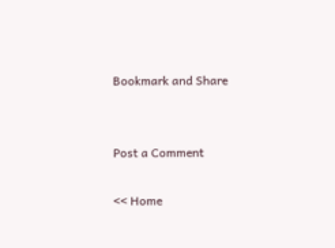Bookmark and Share


Post a Comment

<< Home